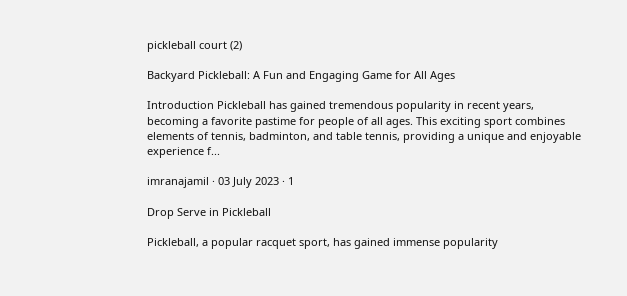pickleball court (2)

Backyard Pickleball: A Fun and Engaging Game for All Ages

Introduction Pickleball has gained tremendous popularity in recent years, becoming a favorite pastime for people of all ages. This exciting sport combines elements of tennis, badminton, and table tennis, providing a unique and enjoyable experience f...

imranajamil · 03 July 2023 · 1

Drop Serve in Pickleball

Pickleball, a popular racquet sport, has gained immense popularity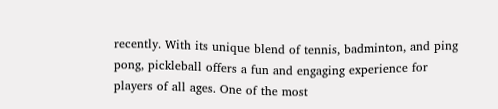recently. With its unique blend of tennis, badminton, and ping pong, pickleball offers a fun and engaging experience for players of all ages. One of the most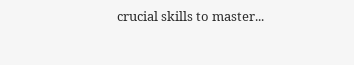crucial skills to master...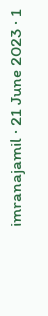imranajamil · 21 June 2023 · 1